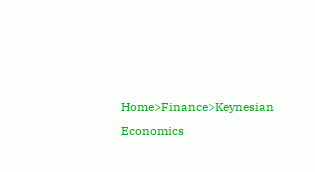Home>Finance>Keynesian Economics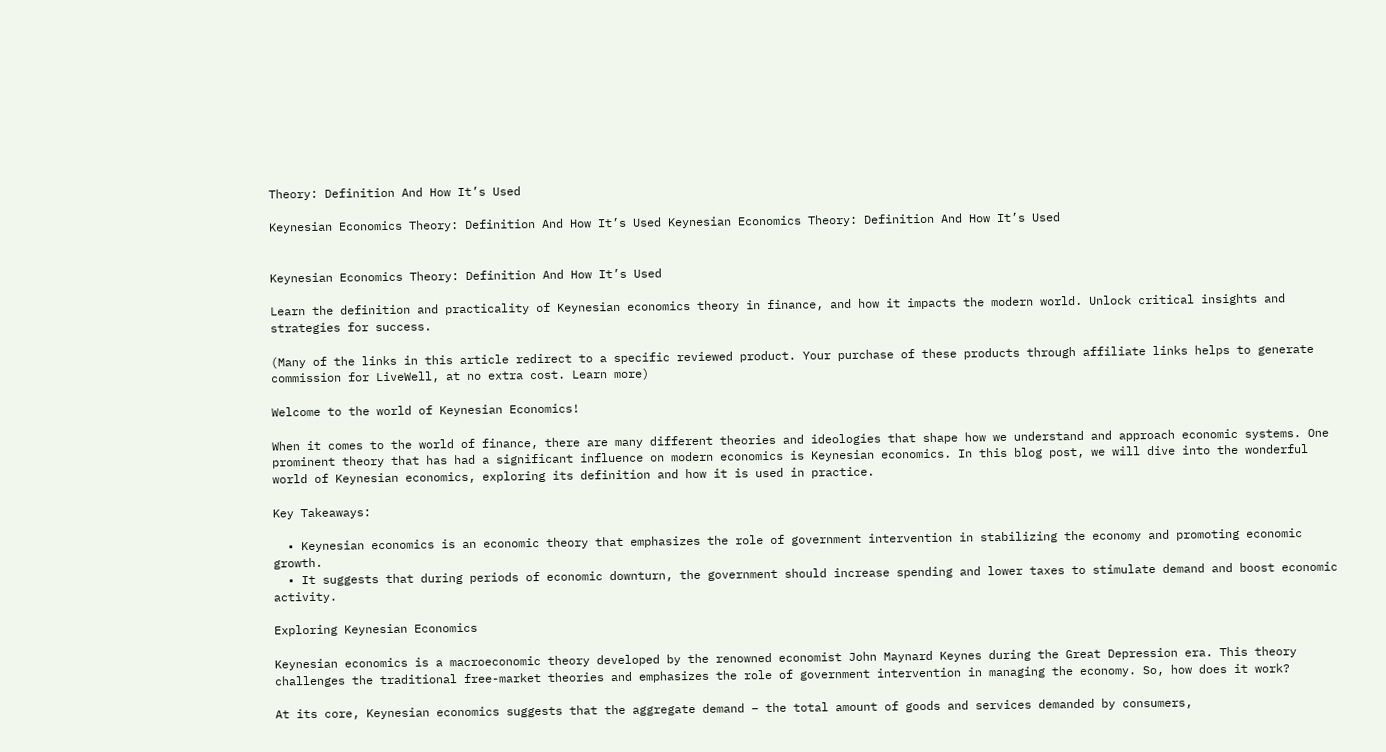Theory: Definition And How It’s Used

Keynesian Economics Theory: Definition And How It’s Used Keynesian Economics Theory: Definition And How It’s Used


Keynesian Economics Theory: Definition And How It’s Used

Learn the definition and practicality of Keynesian economics theory in finance, and how it impacts the modern world. Unlock critical insights and strategies for success.

(Many of the links in this article redirect to a specific reviewed product. Your purchase of these products through affiliate links helps to generate commission for LiveWell, at no extra cost. Learn more)

Welcome to the world of Keynesian Economics!

When it comes to the world of finance, there are many different theories and ideologies that shape how we understand and approach economic systems. One prominent theory that has had a significant influence on modern economics is Keynesian economics. In this blog post, we will dive into the wonderful world of Keynesian economics, exploring its definition and how it is used in practice.

Key Takeaways:

  • Keynesian economics is an economic theory that emphasizes the role of government intervention in stabilizing the economy and promoting economic growth.
  • It suggests that during periods of economic downturn, the government should increase spending and lower taxes to stimulate demand and boost economic activity.

Exploring Keynesian Economics

Keynesian economics is a macroeconomic theory developed by the renowned economist John Maynard Keynes during the Great Depression era. This theory challenges the traditional free-market theories and emphasizes the role of government intervention in managing the economy. So, how does it work?

At its core, Keynesian economics suggests that the aggregate demand – the total amount of goods and services demanded by consumers,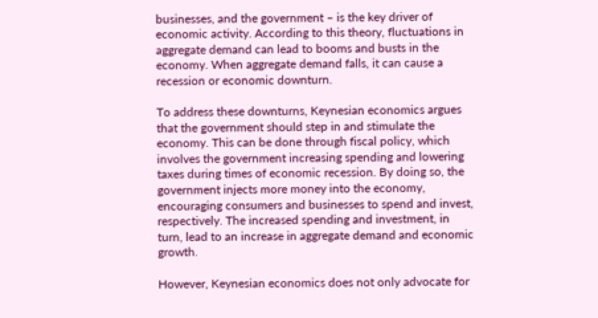businesses, and the government – is the key driver of economic activity. According to this theory, fluctuations in aggregate demand can lead to booms and busts in the economy. When aggregate demand falls, it can cause a recession or economic downturn.

To address these downturns, Keynesian economics argues that the government should step in and stimulate the economy. This can be done through fiscal policy, which involves the government increasing spending and lowering taxes during times of economic recession. By doing so, the government injects more money into the economy, encouraging consumers and businesses to spend and invest, respectively. The increased spending and investment, in turn, lead to an increase in aggregate demand and economic growth.

However, Keynesian economics does not only advocate for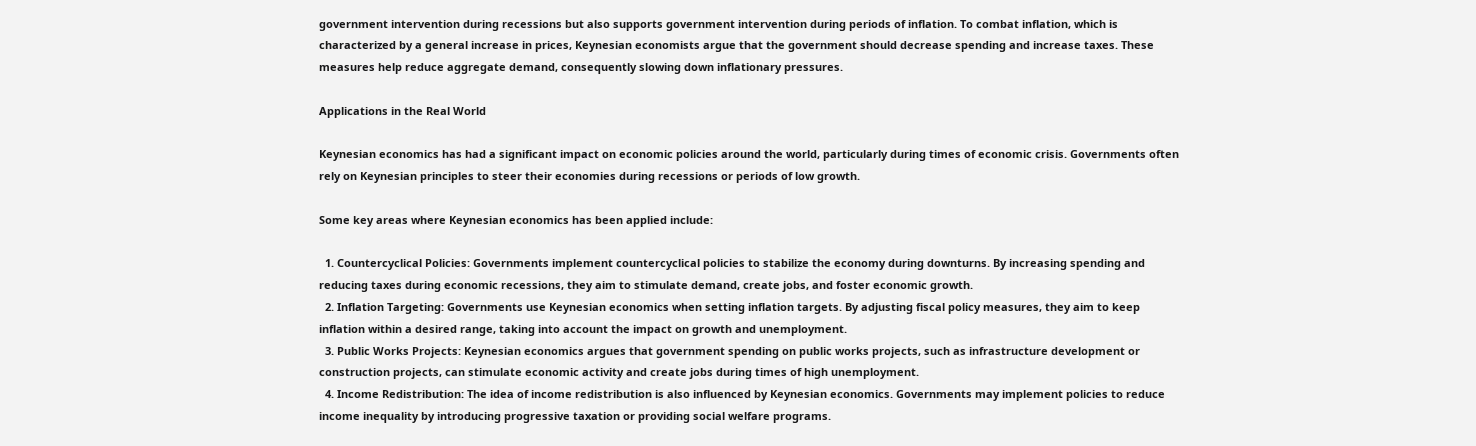government intervention during recessions but also supports government intervention during periods of inflation. To combat inflation, which is characterized by a general increase in prices, Keynesian economists argue that the government should decrease spending and increase taxes. These measures help reduce aggregate demand, consequently slowing down inflationary pressures.

Applications in the Real World

Keynesian economics has had a significant impact on economic policies around the world, particularly during times of economic crisis. Governments often rely on Keynesian principles to steer their economies during recessions or periods of low growth.

Some key areas where Keynesian economics has been applied include:

  1. Countercyclical Policies: Governments implement countercyclical policies to stabilize the economy during downturns. By increasing spending and reducing taxes during economic recessions, they aim to stimulate demand, create jobs, and foster economic growth.
  2. Inflation Targeting: Governments use Keynesian economics when setting inflation targets. By adjusting fiscal policy measures, they aim to keep inflation within a desired range, taking into account the impact on growth and unemployment.
  3. Public Works Projects: Keynesian economics argues that government spending on public works projects, such as infrastructure development or construction projects, can stimulate economic activity and create jobs during times of high unemployment.
  4. Income Redistribution: The idea of income redistribution is also influenced by Keynesian economics. Governments may implement policies to reduce income inequality by introducing progressive taxation or providing social welfare programs.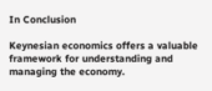In Conclusion

Keynesian economics offers a valuable framework for understanding and managing the economy.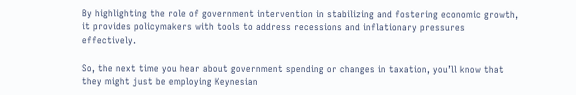By highlighting the role of government intervention in stabilizing and fostering economic growth, it provides policymakers with tools to address recessions and inflationary pressures effectively.

So, the next time you hear about government spending or changes in taxation, you’ll know that they might just be employing Keynesian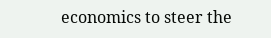economics to steer the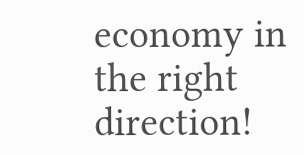economy in the right direction!